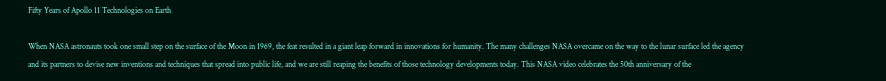Fifty Years of Apollo 11 Technologies on Earth

When NASA astronauts took one small step on the surface of the Moon in 1969, the feat resulted in a giant leap forward in innovations for humanity. The many challenges NASA overcame on the way to the lunar surface led the agency and its partners to devise new inventions and techniques that spread into public life, and we are still reaping the benefits of those technology developments today. This NASA video celebrates the 50th anniversary of the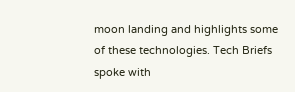moon landing and highlights some of these technologies. Tech Briefs spoke with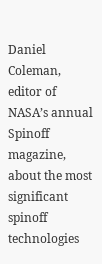Daniel Coleman, editor of NASA’s annual Spinoff magazine, about the most significant spinoff technologies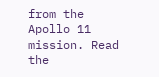from the Apollo 11 mission. Read the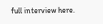full interview here.